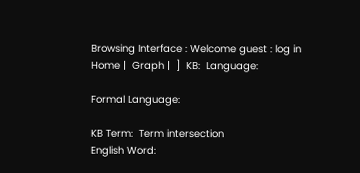Browsing Interface : Welcome guest : log in
Home |  Graph |  ]  KB:  Language:

Formal Language:

KB Term:  Term intersection
English Word: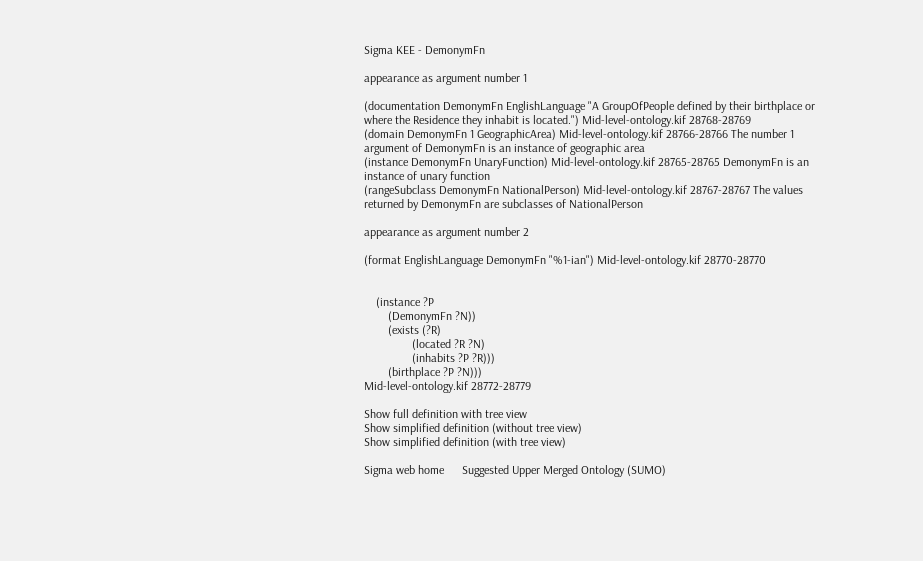Sigma KEE - DemonymFn

appearance as argument number 1

(documentation DemonymFn EnglishLanguage "A GroupOfPeople defined by their birthplace or where the Residence they inhabit is located.") Mid-level-ontology.kif 28768-28769
(domain DemonymFn 1 GeographicArea) Mid-level-ontology.kif 28766-28766 The number 1 argument of DemonymFn is an instance of geographic area
(instance DemonymFn UnaryFunction) Mid-level-ontology.kif 28765-28765 DemonymFn is an instance of unary function
(rangeSubclass DemonymFn NationalPerson) Mid-level-ontology.kif 28767-28767 The values returned by DemonymFn are subclasses of NationalPerson

appearance as argument number 2

(format EnglishLanguage DemonymFn "%1-ian") Mid-level-ontology.kif 28770-28770


    (instance ?P
        (DemonymFn ?N))
        (exists (?R)
                (located ?R ?N)
                (inhabits ?P ?R)))
        (birthplace ?P ?N)))
Mid-level-ontology.kif 28772-28779

Show full definition with tree view
Show simplified definition (without tree view)
Show simplified definition (with tree view)

Sigma web home      Suggested Upper Merged Ontology (SUMO)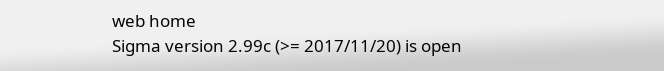web home
Sigma version 2.99c (>= 2017/11/20) is open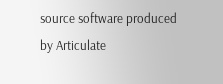source software produced by Articulate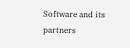Software and its partners